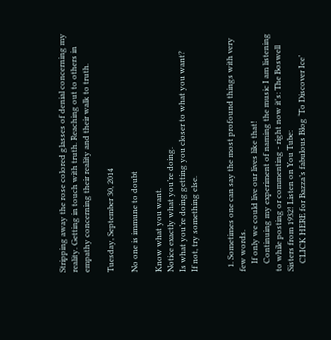Stripping away the rose colored glasses of denial concerning my reality. Getting in touch with truth. Reaching out to others in empathy concerning their reality and their walk to truth.

Tuesday, September 30, 2014

No one is immune to doubt

Know what you want.
Notice exactly what you’re doing.
Is what you’re doing getting you closer to what you want?
If not, try something else.


  1. Sometimes one can say the most profound things with very few words.
    If only we could live our lives like that!
    Continuing my experiment of naming the music I am listening to while posting or commenting - right now it's: The Boswell Sisters from 1932! Listen on You Tube:
    CLICK HERE for Bazza’s fabulous Blog ‘To Discover Ice’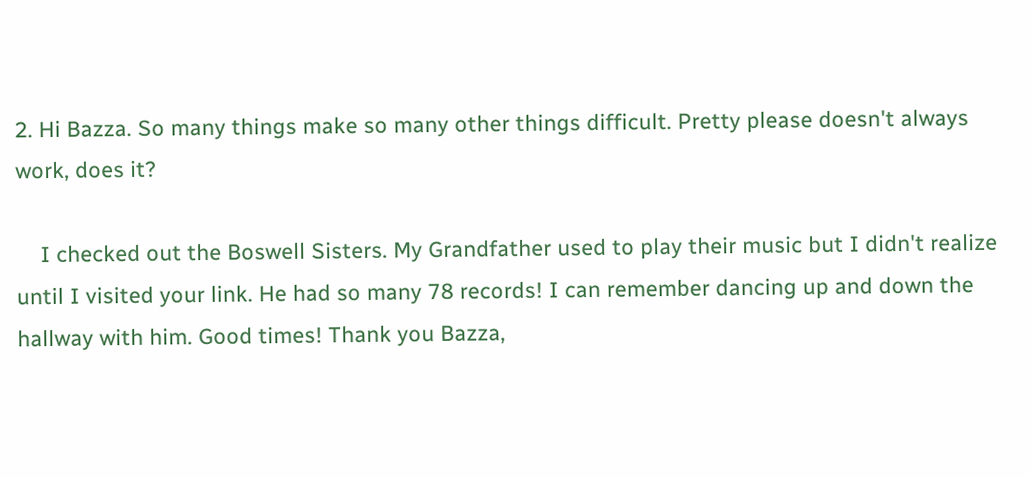2. Hi Bazza. So many things make so many other things difficult. Pretty please doesn't always work, does it?

    I checked out the Boswell Sisters. My Grandfather used to play their music but I didn't realize until I visited your link. He had so many 78 records! I can remember dancing up and down the hallway with him. Good times! Thank you Bazza,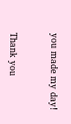you made my day!


Thank you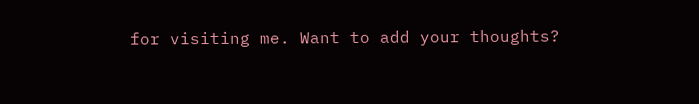for visiting me. Want to add your thoughts?